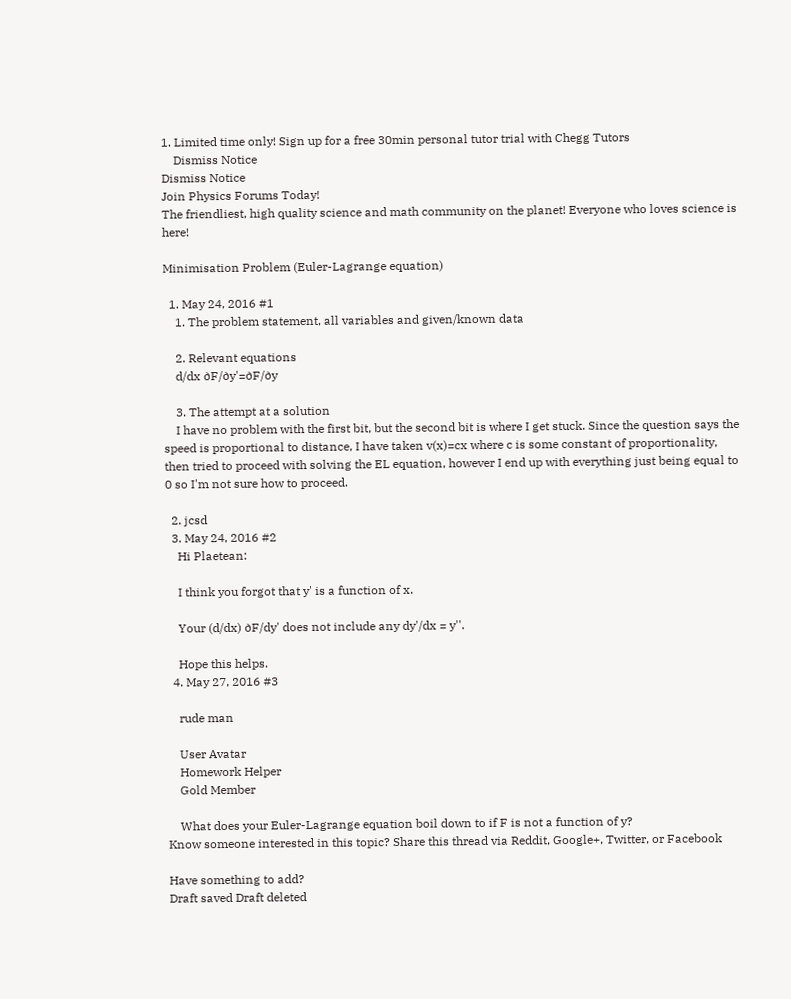1. Limited time only! Sign up for a free 30min personal tutor trial with Chegg Tutors
    Dismiss Notice
Dismiss Notice
Join Physics Forums Today!
The friendliest, high quality science and math community on the planet! Everyone who loves science is here!

Minimisation Problem (Euler-Lagrange equation)

  1. May 24, 2016 #1
    1. The problem statement, all variables and given/known data

    2. Relevant equations
    d/dx ∂F/∂y'=∂F/∂y

    3. The attempt at a solution
    I have no problem with the first bit, but the second bit is where I get stuck. Since the question says the speed is proportional to distance, I have taken v(x)=cx where c is some constant of proportionality, then tried to proceed with solving the EL equation, however I end up with everything just being equal to 0 so I'm not sure how to proceed.

  2. jcsd
  3. May 24, 2016 #2
    Hi Plaetean:

    I think you forgot that y' is a function of x.

    Your (d/dx) ∂F/dy' does not include any dy'/dx = y''.

    Hope this helps.
  4. May 27, 2016 #3

    rude man

    User Avatar
    Homework Helper
    Gold Member

    What does your Euler-Lagrange equation boil down to if F is not a function of y?
Know someone interested in this topic? Share this thread via Reddit, Google+, Twitter, or Facebook

Have something to add?
Draft saved Draft deleted